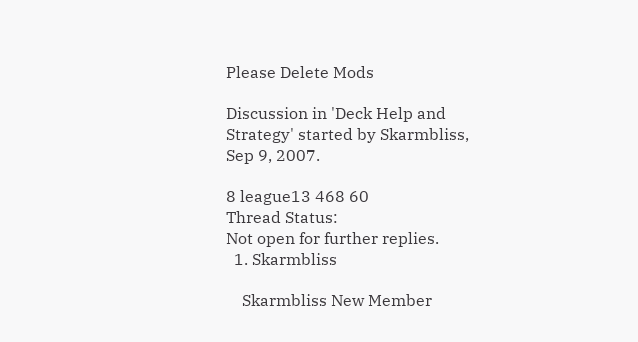Please Delete Mods

Discussion in 'Deck Help and Strategy' started by Skarmbliss, Sep 9, 2007.

8 league13 468 60
Thread Status:
Not open for further replies.
  1. Skarmbliss

    Skarmbliss New Member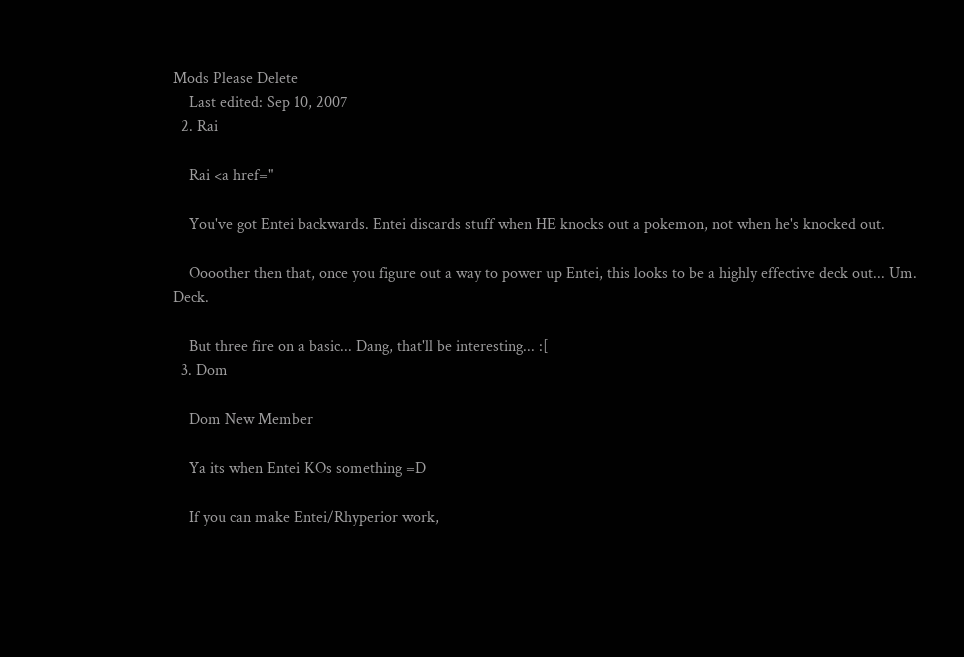Mods Please Delete
    Last edited: Sep 10, 2007
  2. Rai

    Rai <a href="

    You've got Entei backwards. Entei discards stuff when HE knocks out a pokemon, not when he's knocked out.

    Oooother then that, once you figure out a way to power up Entei, this looks to be a highly effective deck out... Um. Deck.

    But three fire on a basic... Dang, that'll be interesting... :[
  3. Dom

    Dom New Member

    Ya its when Entei KOs something =D

    If you can make Entei/Rhyperior work,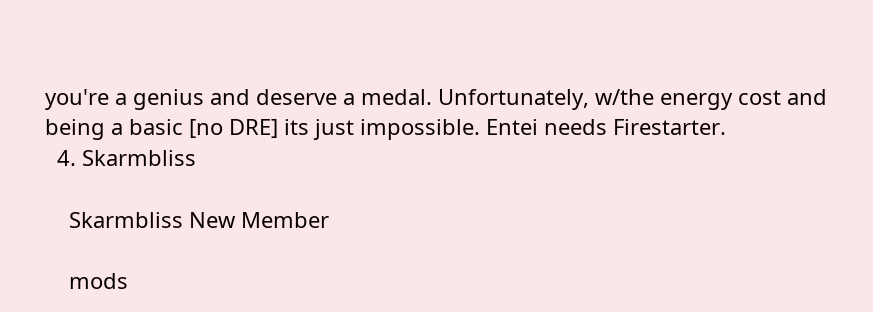you're a genius and deserve a medal. Unfortunately, w/the energy cost and being a basic [no DRE] its just impossible. Entei needs Firestarter.
  4. Skarmbliss

    Skarmbliss New Member

    mods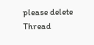please delete
Thread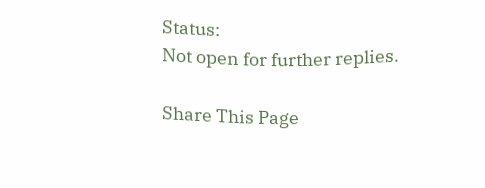Status:
Not open for further replies.

Share This Page